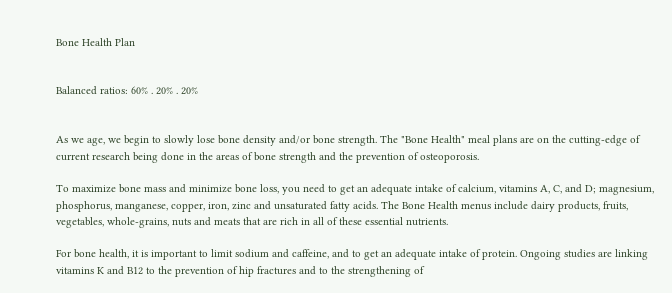Bone Health Plan


Balanced ratios: 60% . 20% . 20%


As we age, we begin to slowly lose bone density and/or bone strength. The "Bone Health" meal plans are on the cutting-edge of current research being done in the areas of bone strength and the prevention of osteoporosis.

To maximize bone mass and minimize bone loss, you need to get an adequate intake of calcium, vitamins A, C, and D; magnesium, phosphorus, manganese, copper, iron, zinc and unsaturated fatty acids. The Bone Health menus include dairy products, fruits, vegetables, whole-grains, nuts and meats that are rich in all of these essential nutrients.

For bone health, it is important to limit sodium and caffeine, and to get an adequate intake of protein. Ongoing studies are linking vitamins K and B12 to the prevention of hip fractures and to the strengthening of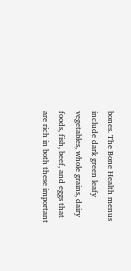bones. The Bone Health menus include dark green leafy vegetables, whole grains, dairy foods, fish, beef, and eggs that are rich in both these important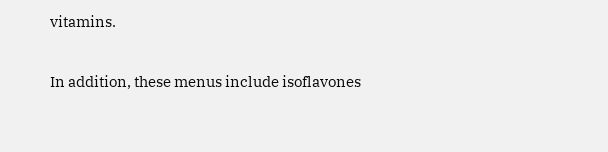vitamins.

In addition, these menus include isoflavones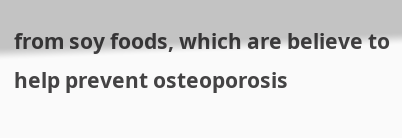from soy foods, which are believe to help prevent osteoporosis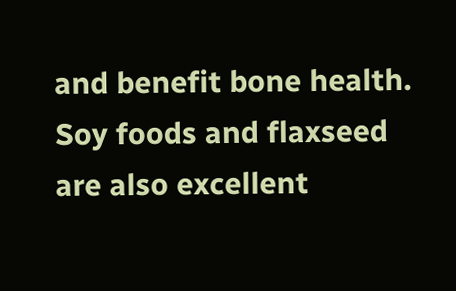and benefit bone health. Soy foods and flaxseed are also excellent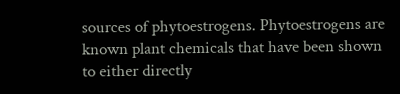sources of phytoestrogens. Phytoestrogens are known plant chemicals that have been shown to either directly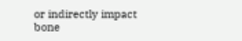or indirectly impact bone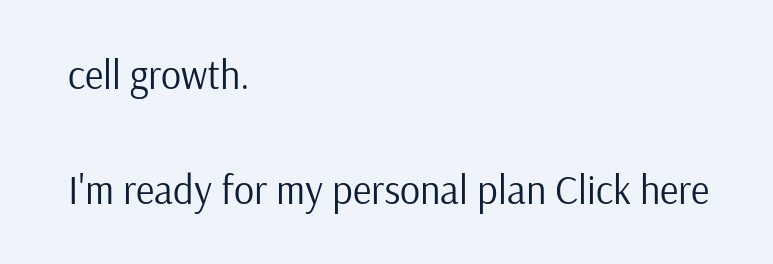cell growth.

I'm ready for my personal plan Click here